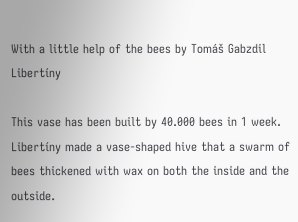With a little help of the bees by Tomáš Gabzdil Libertíny

This vase has been built by 40.000 bees in 1 week. Libertíny made a vase-shaped hive that a swarm of bees thickened with wax on both the inside and the outside.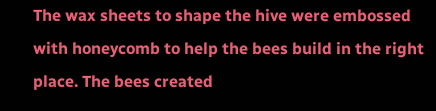The wax sheets to shape the hive were embossed with honeycomb to help the bees build in the right place. The bees created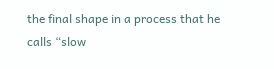the final shape in a process that he calls “slow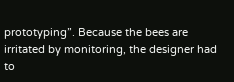prototyping”. Because the bees are irritated by monitoring, the designer had to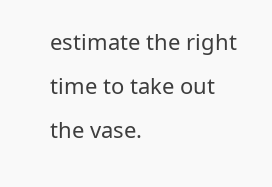estimate the right time to take out the vase.